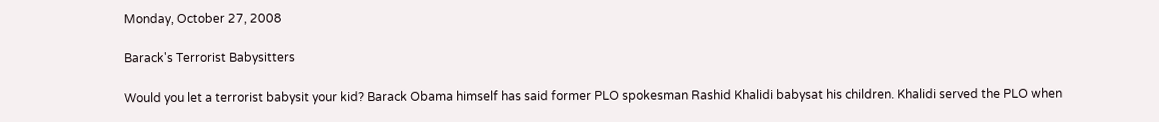Monday, October 27, 2008

Barack's Terrorist Babysitters

Would you let a terrorist babysit your kid? Barack Obama himself has said former PLO spokesman Rashid Khalidi babysat his children. Khalidi served the PLO when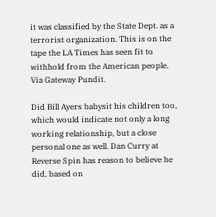it was classified by the State Dept. as a terrorist organization. This is on the tape the LA Times has seen fit to withhold from the American people. Via Gateway Pundit.

Did Bill Ayers babysit his children too, which would indicate not only a long working relationship, but a close personal one as well. Dan Curry at Reverse Spin has reason to believe he did, based on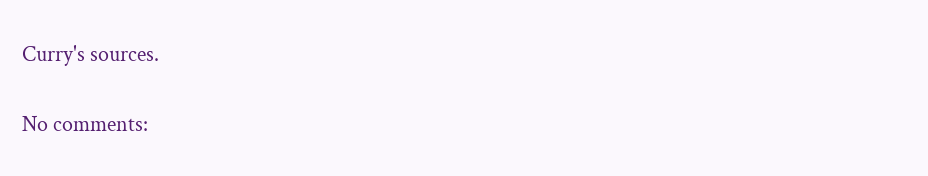Curry's sources.

No comments: